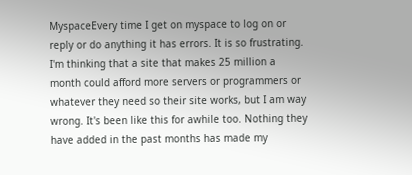MyspaceEvery time I get on myspace to log on or reply or do anything it has errors. It is so frustrating. I'm thinking that a site that makes 25 million a month could afford more servers or programmers or whatever they need so their site works, but I am way wrong. It's been like this for awhile too. Nothing they have added in the past months has made my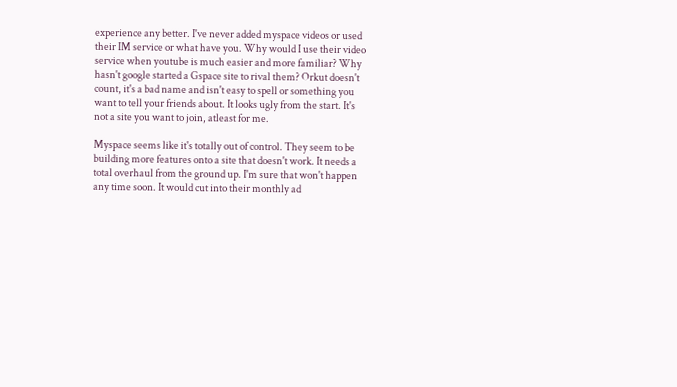experience any better. I've never added myspace videos or used their IM service or what have you. Why would I use their video service when youtube is much easier and more familiar? Why hasn't google started a Gspace site to rival them? Orkut doesn't count, it's a bad name and isn't easy to spell or something you want to tell your friends about. It looks ugly from the start. It's not a site you want to join, atleast for me.

Myspace seems like it's totally out of control. They seem to be building more features onto a site that doesn't work. It needs a total overhaul from the ground up. I'm sure that won't happen any time soon. It would cut into their monthly ad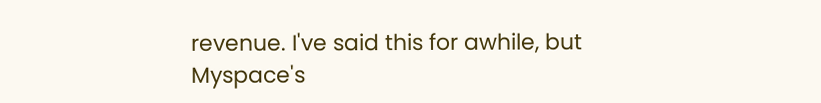revenue. I've said this for awhile, but Myspace's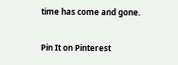time has come and gone.

Pin It on Pinterest